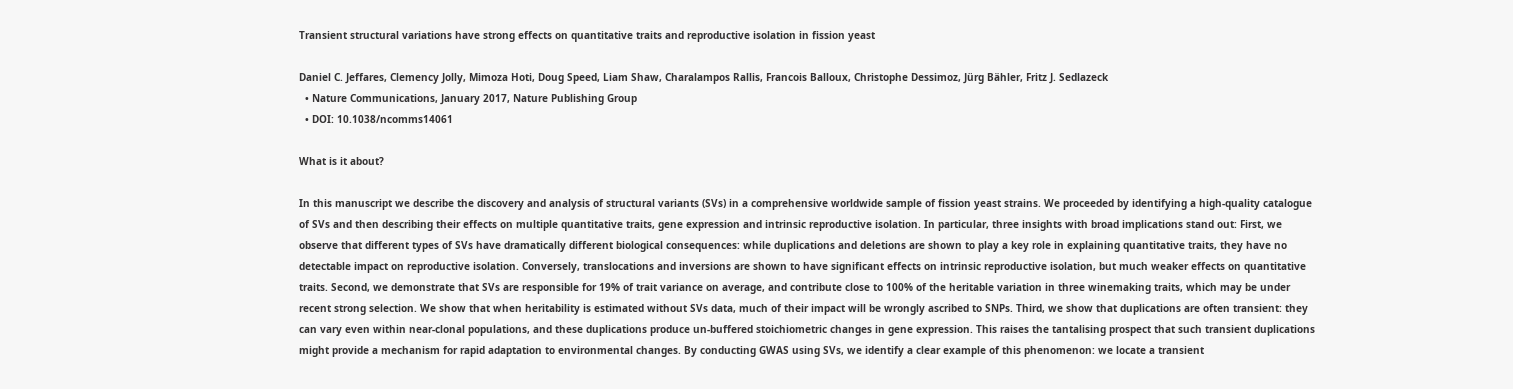Transient structural variations have strong effects on quantitative traits and reproductive isolation in fission yeast

Daniel C. Jeffares, Clemency Jolly, Mimoza Hoti, Doug Speed, Liam Shaw, Charalampos Rallis, Francois Balloux, Christophe Dessimoz, Jürg Bähler, Fritz J. Sedlazeck
  • Nature Communications, January 2017, Nature Publishing Group
  • DOI: 10.1038/ncomms14061

What is it about?

In this manuscript we describe the discovery and analysis of structural variants (SVs) in a comprehensive worldwide sample of fission yeast strains. We proceeded by identifying a high-quality catalogue of SVs and then describing their effects on multiple quantitative traits, gene expression and intrinsic reproductive isolation. In particular, three insights with broad implications stand out: First, we observe that different types of SVs have dramatically different biological consequences: while duplications and deletions are shown to play a key role in explaining quantitative traits, they have no detectable impact on reproductive isolation. Conversely, translocations and inversions are shown to have significant effects on intrinsic reproductive isolation, but much weaker effects on quantitative traits. Second, we demonstrate that SVs are responsible for 19% of trait variance on average, and contribute close to 100% of the heritable variation in three winemaking traits, which may be under recent strong selection. We show that when heritability is estimated without SVs data, much of their impact will be wrongly ascribed to SNPs. Third, we show that duplications are often transient: they can vary even within near-clonal populations, and these duplications produce un-buffered stoichiometric changes in gene expression. This raises the tantalising prospect that such transient duplications might provide a mechanism for rapid adaptation to environmental changes. By conducting GWAS using SVs, we identify a clear example of this phenomenon: we locate a transient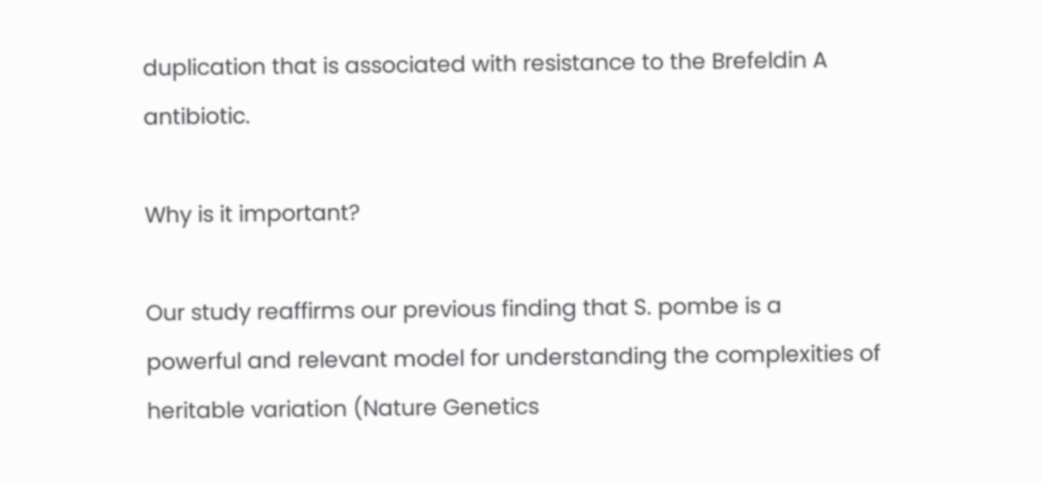duplication that is associated with resistance to the Brefeldin A antibiotic.

Why is it important?

Our study reaffirms our previous finding that S. pombe is a powerful and relevant model for understanding the complexities of heritable variation (Nature Genetics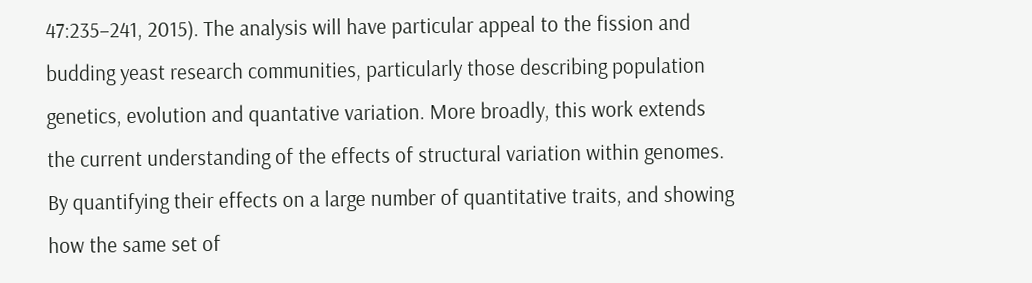47:235–241, 2015). The analysis will have particular appeal to the fission and budding yeast research communities, particularly those describing population genetics, evolution and quantative variation. More broadly, this work extends the current understanding of the effects of structural variation within genomes. By quantifying their effects on a large number of quantitative traits, and showing how the same set of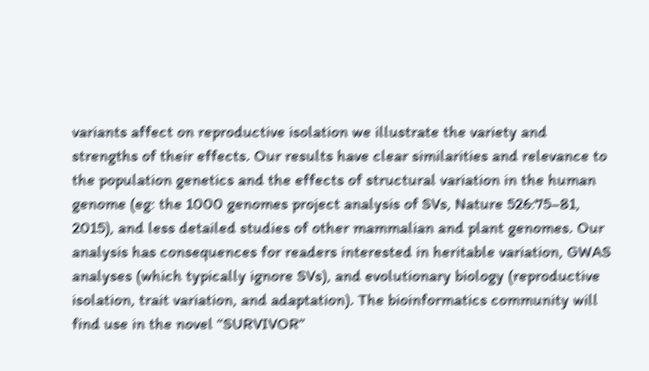variants affect on reproductive isolation we illustrate the variety and strengths of their effects. Our results have clear similarities and relevance to the population genetics and the effects of structural variation in the human genome (eg: the 1000 genomes project analysis of SVs, Nature 526:75–81, 2015), and less detailed studies of other mammalian and plant genomes. Our analysis has consequences for readers interested in heritable variation, GWAS analyses (which typically ignore SVs), and evolutionary biology (reproductive isolation, trait variation, and adaptation). The bioinformatics community will find use in the novel “SURVIVOR”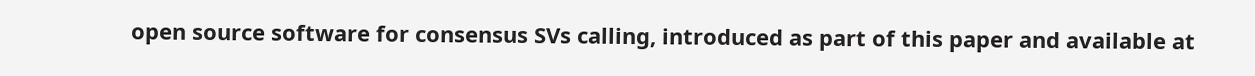open source software for consensus SVs calling, introduced as part of this paper and available at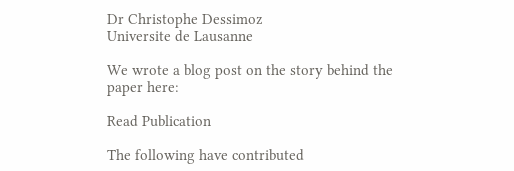Dr Christophe Dessimoz
Universite de Lausanne

We wrote a blog post on the story behind the paper here:

Read Publication

The following have contributed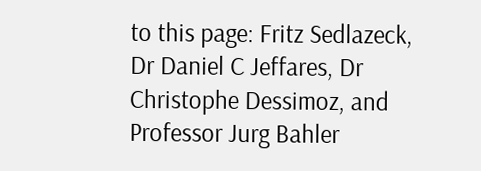to this page: Fritz Sedlazeck, Dr Daniel C Jeffares, Dr Christophe Dessimoz, and Professor Jurg Bahler